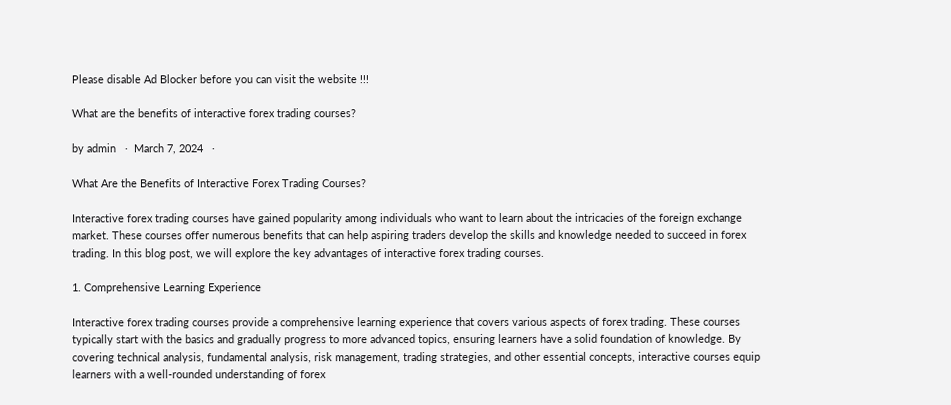Please disable Ad Blocker before you can visit the website !!!

What are the benefits of interactive forex trading courses?

by admin   ·  March 7, 2024   ·

What Are the Benefits of Interactive Forex Trading Courses?

Interactive forex trading courses have gained popularity among individuals who want to learn about the intricacies of the foreign exchange market. These courses offer numerous benefits that can help aspiring traders develop the skills and knowledge needed to succeed in forex trading. In this blog post, we will explore the key advantages of interactive forex trading courses.

1. Comprehensive Learning Experience

Interactive forex trading courses provide a comprehensive learning experience that covers various aspects of forex trading. These courses typically start with the basics and gradually progress to more advanced topics, ensuring learners have a solid foundation of knowledge. By covering technical analysis, fundamental analysis, risk management, trading strategies, and other essential concepts, interactive courses equip learners with a well-rounded understanding of forex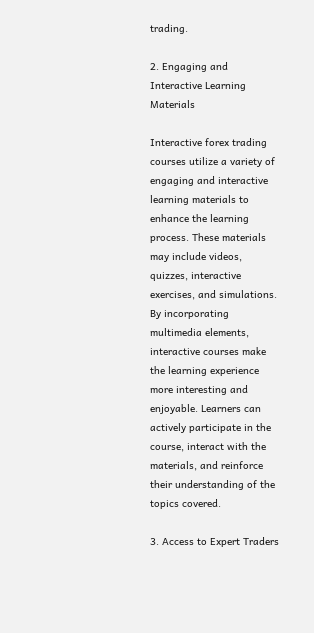trading.

2. Engaging and Interactive Learning Materials

Interactive forex trading courses utilize a variety of engaging and interactive learning materials to enhance the learning process. These materials may include videos, quizzes, interactive exercises, and simulations. By incorporating multimedia elements, interactive courses make the learning experience more interesting and enjoyable. Learners can actively participate in the course, interact with the materials, and reinforce their understanding of the topics covered.

3. Access to Expert Traders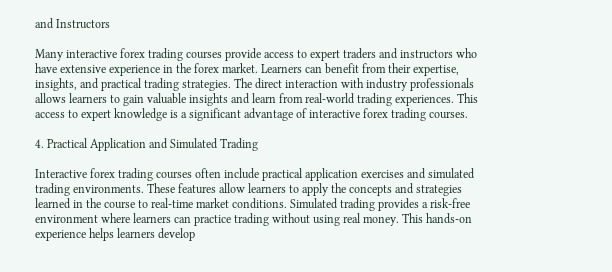and Instructors

Many interactive forex trading courses provide access to expert traders and instructors who have extensive experience in the forex market. Learners can benefit from their expertise, insights, and practical trading strategies. The direct interaction with industry professionals allows learners to gain valuable insights and learn from real-world trading experiences. This access to expert knowledge is a significant advantage of interactive forex trading courses.

4. Practical Application and Simulated Trading

Interactive forex trading courses often include practical application exercises and simulated trading environments. These features allow learners to apply the concepts and strategies learned in the course to real-time market conditions. Simulated trading provides a risk-free environment where learners can practice trading without using real money. This hands-on experience helps learners develop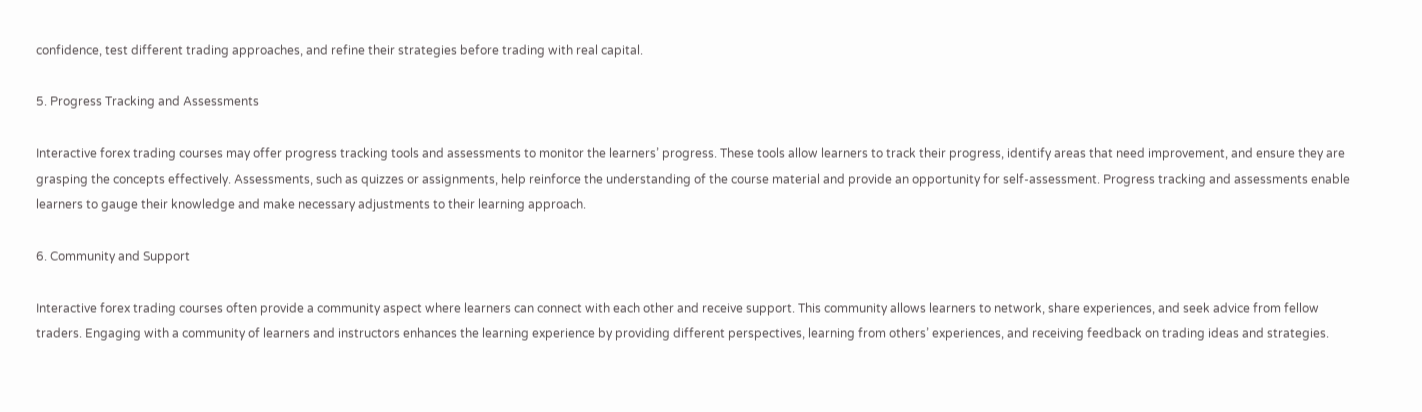confidence, test different trading approaches, and refine their strategies before trading with real capital.

5. Progress Tracking and Assessments

Interactive forex trading courses may offer progress tracking tools and assessments to monitor the learners’ progress. These tools allow learners to track their progress, identify areas that need improvement, and ensure they are grasping the concepts effectively. Assessments, such as quizzes or assignments, help reinforce the understanding of the course material and provide an opportunity for self-assessment. Progress tracking and assessments enable learners to gauge their knowledge and make necessary adjustments to their learning approach.

6. Community and Support

Interactive forex trading courses often provide a community aspect where learners can connect with each other and receive support. This community allows learners to network, share experiences, and seek advice from fellow traders. Engaging with a community of learners and instructors enhances the learning experience by providing different perspectives, learning from others’ experiences, and receiving feedback on trading ideas and strategies.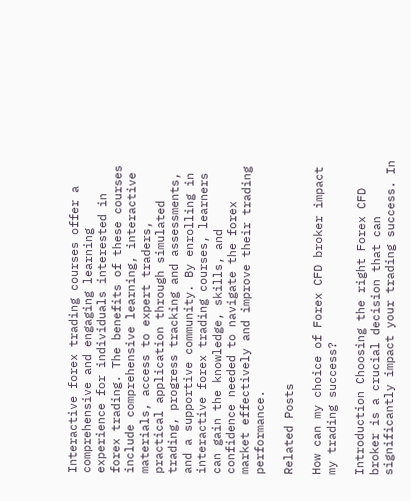Interactive forex trading courses offer a comprehensive and engaging learning experience for individuals interested in forex trading. The benefits of these courses include comprehensive learning, interactive materials, access to expert traders, practical application through simulated trading, progress tracking and assessments, and a supportive community. By enrolling in interactive forex trading courses, learners can gain the knowledge, skills, and confidence needed to navigate the forex market effectively and improve their trading performance.

Related Posts

How can my choice of Forex CFD broker impact my trading success?

Introduction Choosing the right Forex CFD broker is a crucial decision that can significantly impact your trading success. In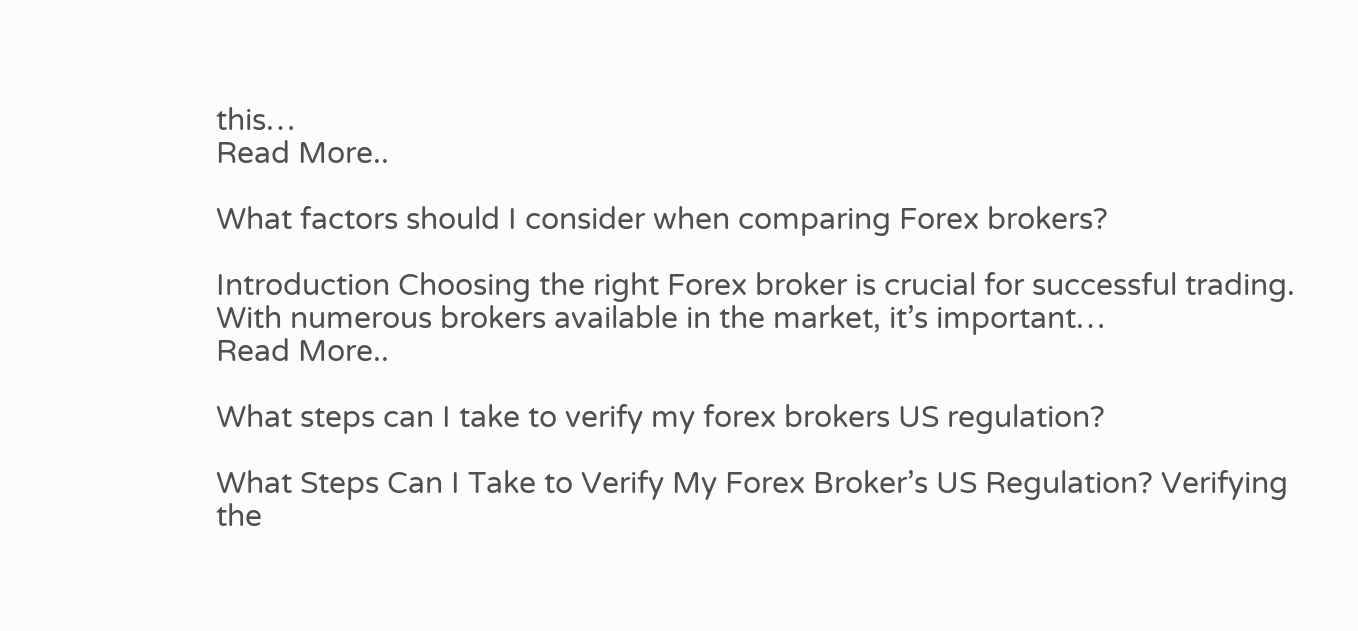this…
Read More..

What factors should I consider when comparing Forex brokers?

Introduction Choosing the right Forex broker is crucial for successful trading. With numerous brokers available in the market, it’s important…
Read More..

What steps can I take to verify my forex brokers US regulation?

What Steps Can I Take to Verify My Forex Broker’s US Regulation? Verifying the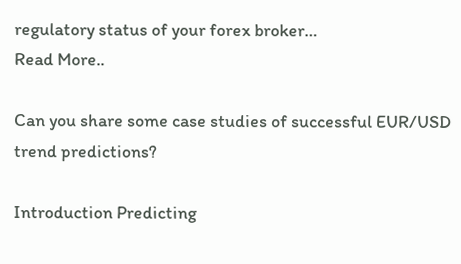regulatory status of your forex broker…
Read More..

Can you share some case studies of successful EUR/USD trend predictions?

Introduction Predicting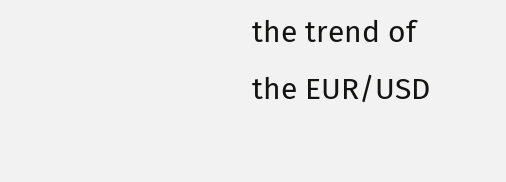the trend of the EUR/USD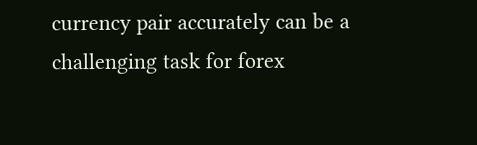currency pair accurately can be a challenging task for forex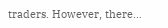traders. However, there…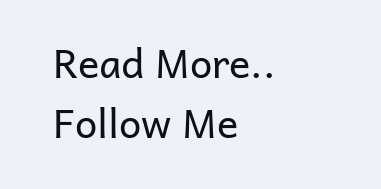Read More..
Follow Me